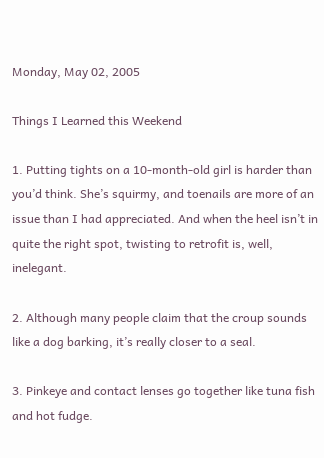Monday, May 02, 2005

Things I Learned this Weekend

1. Putting tights on a 10-month-old girl is harder than you’d think. She’s squirmy, and toenails are more of an issue than I had appreciated. And when the heel isn’t in quite the right spot, twisting to retrofit is, well, inelegant.

2. Although many people claim that the croup sounds like a dog barking, it’s really closer to a seal.

3. Pinkeye and contact lenses go together like tuna fish and hot fudge.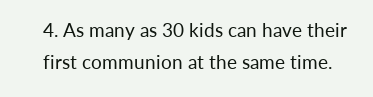4. As many as 30 kids can have their first communion at the same time.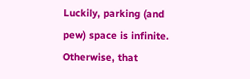Luckily, parking (and pew) space is infinite. Otherwise, that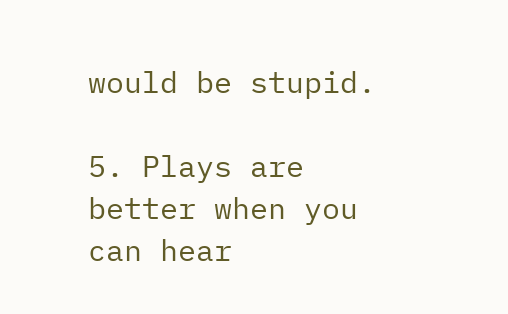would be stupid.

5. Plays are better when you can hear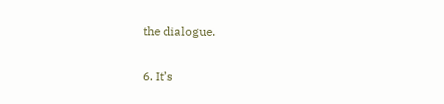the dialogue.

6. It’s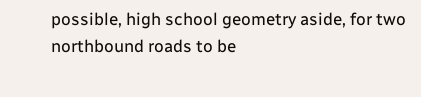possible, high school geometry aside, for two northbound roads to be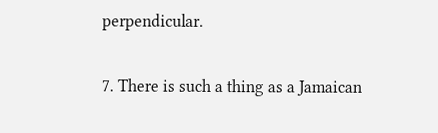perpendicular.

7. There is such a thing as a Jamaican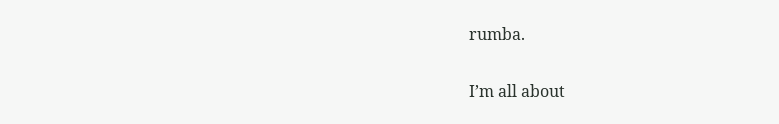rumba.

I’m all about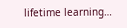lifetime learning…